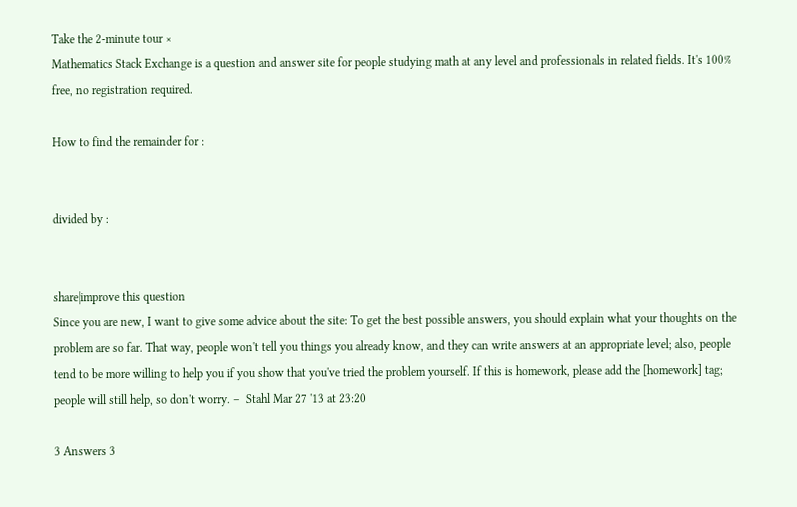Take the 2-minute tour ×
Mathematics Stack Exchange is a question and answer site for people studying math at any level and professionals in related fields. It's 100% free, no registration required.

How to find the remainder for :


divided by :


share|improve this question
Since you are new, I want to give some advice about the site: To get the best possible answers, you should explain what your thoughts on the problem are so far. That way, people won't tell you things you already know, and they can write answers at an appropriate level; also, people tend to be more willing to help you if you show that you've tried the problem yourself. If this is homework, please add the [homework] tag; people will still help, so don't worry. –  Stahl Mar 27 '13 at 23:20

3 Answers 3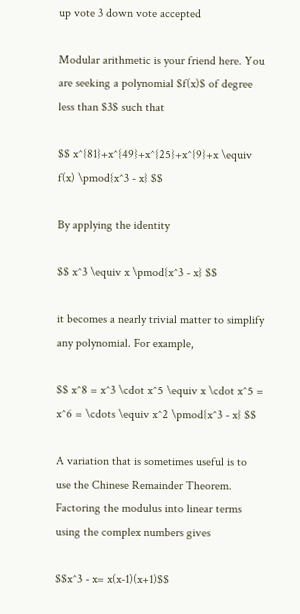up vote 3 down vote accepted

Modular arithmetic is your friend here. You are seeking a polynomial $f(x)$ of degree less than $3$ such that

$$ x^{81}+x^{49}+x^{25}+x^{9}+x \equiv f(x) \pmod{x^3 - x} $$

By applying the identity

$$ x^3 \equiv x \pmod{x^3 - x} $$

it becomes a nearly trivial matter to simplify any polynomial. For example,

$$ x^8 = x^3 \cdot x^5 \equiv x \cdot x^5 = x^6 = \cdots \equiv x^2 \pmod{x^3 - x} $$

A variation that is sometimes useful is to use the Chinese Remainder Theorem. Factoring the modulus into linear terms using the complex numbers gives

$$x^3 - x= x(x-1)(x+1)$$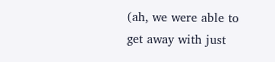(ah, we were able to get away with just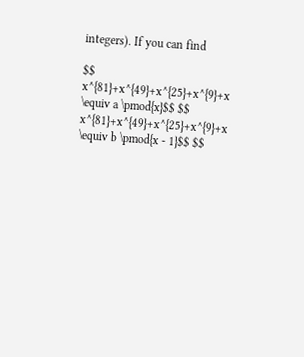integers). If you can find

$$ x^{81}+x^{49}+x^{25}+x^{9}+x \equiv a \pmod{x}$$ $$ x^{81}+x^{49}+x^{25}+x^{9}+x \equiv b \pmod{x - 1}$$ $$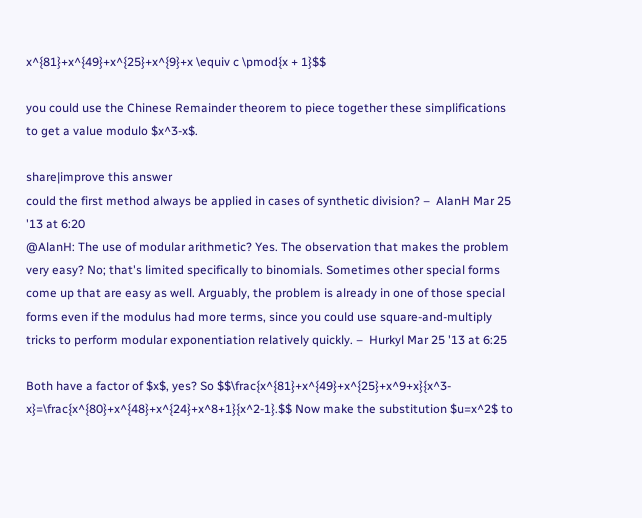x^{81}+x^{49}+x^{25}+x^{9}+x \equiv c \pmod{x + 1}$$

you could use the Chinese Remainder theorem to piece together these simplifications to get a value modulo $x^3-x$.

share|improve this answer
could the first method always be applied in cases of synthetic division? –  AlanH Mar 25 '13 at 6:20
@AlanH: The use of modular arithmetic? Yes. The observation that makes the problem very easy? No; that's limited specifically to binomials. Sometimes other special forms come up that are easy as well. Arguably, the problem is already in one of those special forms even if the modulus had more terms, since you could use square-and-multiply tricks to perform modular exponentiation relatively quickly. –  Hurkyl Mar 25 '13 at 6:25

Both have a factor of $x$, yes? So $$\frac{x^{81}+x^{49}+x^{25}+x^9+x}{x^3-x}=\frac{x^{80}+x^{48}+x^{24}+x^8+1}{x^2-1}.$$ Now make the substitution $u=x^2$ to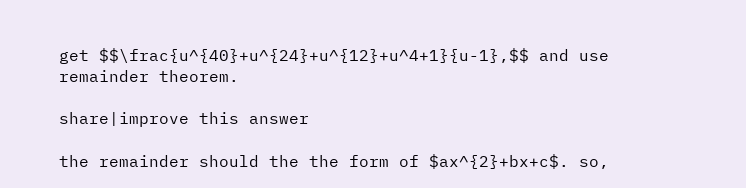get $$\frac{u^{40}+u^{24}+u^{12}+u^4+1}{u-1},$$ and use remainder theorem.

share|improve this answer

the remainder should the the form of $ax^{2}+bx+c$. so,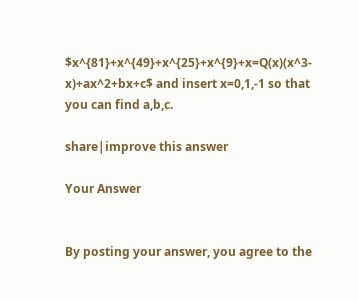$x^{81}+x^{49}+x^{25}+x^{9}+x=Q(x)(x^3-x)+ax^2+bx+c$ and insert x=0,1,-1 so that you can find a,b,c.

share|improve this answer

Your Answer


By posting your answer, you agree to the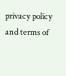privacy policy and terms of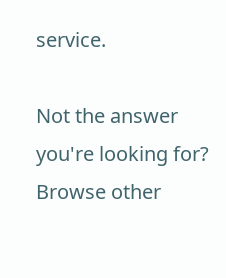service.

Not the answer you're looking for? Browse other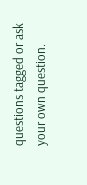questions tagged or ask your own question.